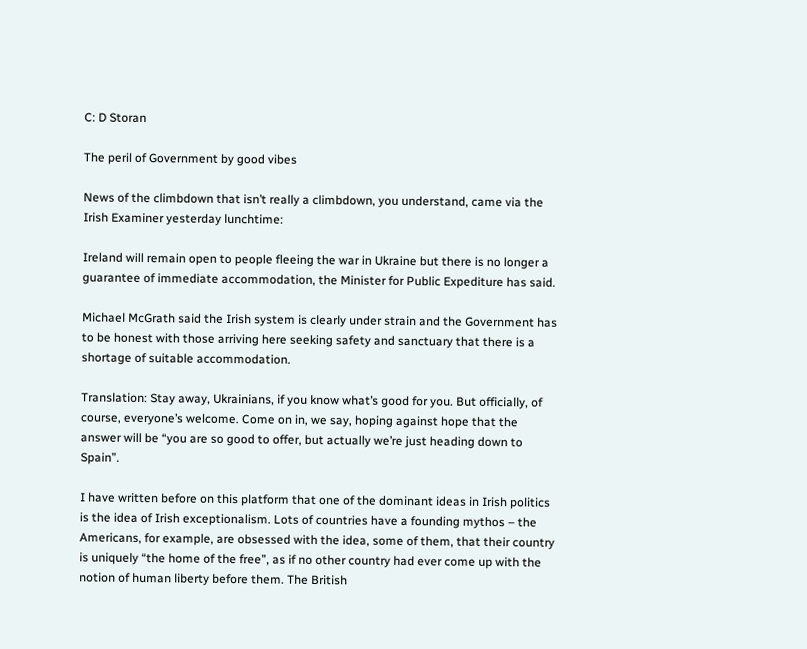C: D Storan

The peril of Government by good vibes

News of the climbdown that isn’t really a climbdown, you understand, came via the Irish Examiner yesterday lunchtime:

Ireland will remain open to people fleeing the war in Ukraine but there is no longer a guarantee of immediate accommodation, the Minister for Public Expediture has said.

Michael McGrath said the Irish system is clearly under strain and the Government has to be honest with those arriving here seeking safety and sanctuary that there is a shortage of suitable accommodation.

Translation: Stay away, Ukrainians, if you know what’s good for you. But officially, of course, everyone’s welcome. Come on in, we say, hoping against hope that the answer will be “you are so good to offer, but actually we’re just heading down to Spain”.

I have written before on this platform that one of the dominant ideas in Irish politics is the idea of Irish exceptionalism. Lots of countries have a founding mythos – the Americans, for example, are obsessed with the idea, some of them, that their country is uniquely “the home of the free”, as if no other country had ever come up with the notion of human liberty before them. The British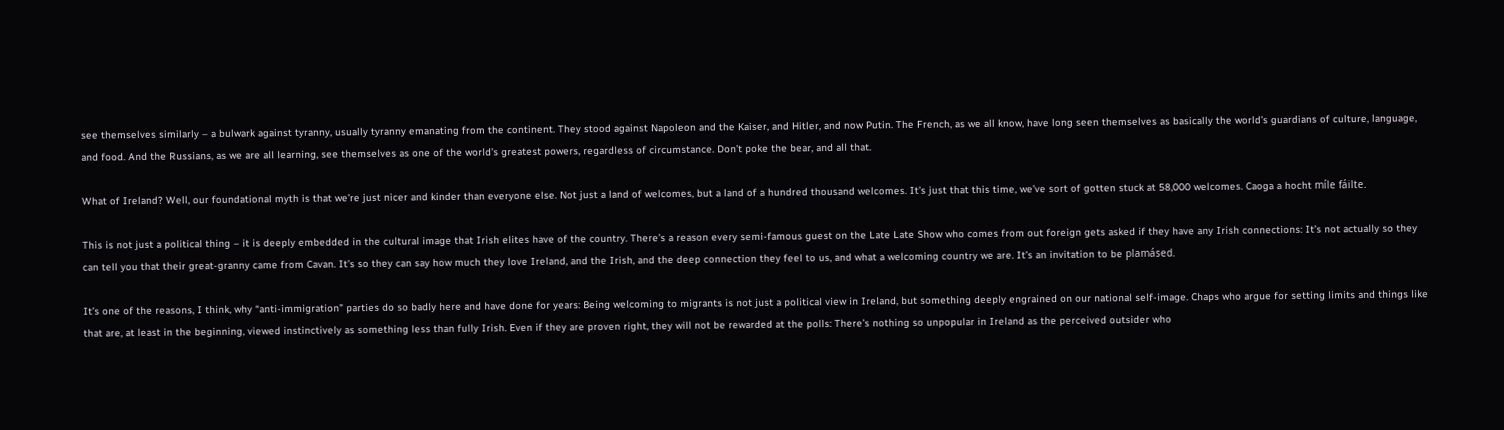see themselves similarly – a bulwark against tyranny, usually tyranny emanating from the continent. They stood against Napoleon and the Kaiser, and Hitler, and now Putin. The French, as we all know, have long seen themselves as basically the world’s guardians of culture, language, and food. And the Russians, as we are all learning, see themselves as one of the world’s greatest powers, regardless of circumstance. Don’t poke the bear, and all that.

What of Ireland? Well, our foundational myth is that we’re just nicer and kinder than everyone else. Not just a land of welcomes, but a land of a hundred thousand welcomes. It’s just that this time, we’ve sort of gotten stuck at 58,000 welcomes. Caoga a hocht míle fáilte.

This is not just a political thing – it is deeply embedded in the cultural image that Irish elites have of the country. There’s a reason every semi-famous guest on the Late Late Show who comes from out foreign gets asked if they have any Irish connections: It’s not actually so they can tell you that their great-granny came from Cavan. It’s so they can say how much they love Ireland, and the Irish, and the deep connection they feel to us, and what a welcoming country we are. It’s an invitation to be plamásed.

It’s one of the reasons, I think, why “anti-immigration” parties do so badly here and have done for years: Being welcoming to migrants is not just a political view in Ireland, but something deeply engrained on our national self-image. Chaps who argue for setting limits and things like that are, at least in the beginning, viewed instinctively as something less than fully Irish. Even if they are proven right, they will not be rewarded at the polls: There’s nothing so unpopular in Ireland as the perceived outsider who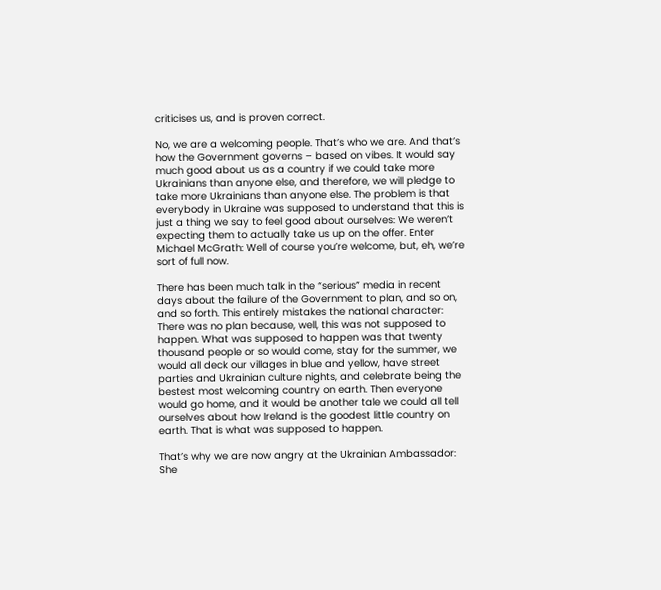criticises us, and is proven correct.

No, we are a welcoming people. That’s who we are. And that’s how the Government governs – based on vibes. It would say much good about us as a country if we could take more Ukrainians than anyone else, and therefore, we will pledge to take more Ukrainians than anyone else. The problem is that everybody in Ukraine was supposed to understand that this is just a thing we say to feel good about ourselves: We weren’t expecting them to actually take us up on the offer. Enter Michael McGrath: Well of course you’re welcome, but, eh, we’re sort of full now.

There has been much talk in the “serious” media in recent days about the failure of the Government to plan, and so on, and so forth. This entirely mistakes the national character: There was no plan because, well, this was not supposed to happen. What was supposed to happen was that twenty thousand people or so would come, stay for the summer, we would all deck our villages in blue and yellow, have street parties and Ukrainian culture nights, and celebrate being the bestest most welcoming country on earth. Then everyone would go home, and it would be another tale we could all tell ourselves about how Ireland is the goodest little country on earth. That is what was supposed to happen.

That’s why we are now angry at the Ukrainian Ambassador: She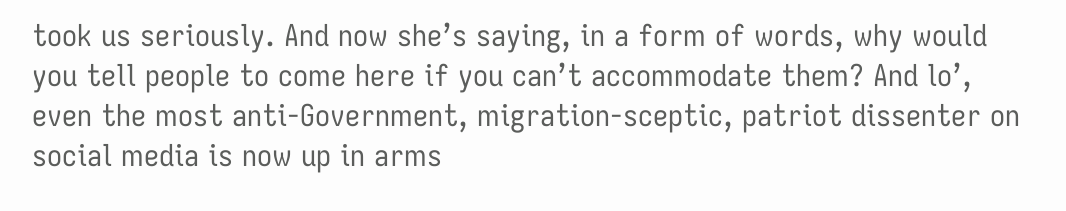took us seriously. And now she’s saying, in a form of words, why would you tell people to come here if you can’t accommodate them? And lo’, even the most anti-Government, migration-sceptic, patriot dissenter on social media is now up in arms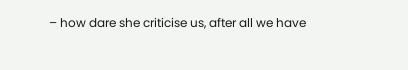– how dare she criticise us, after all we have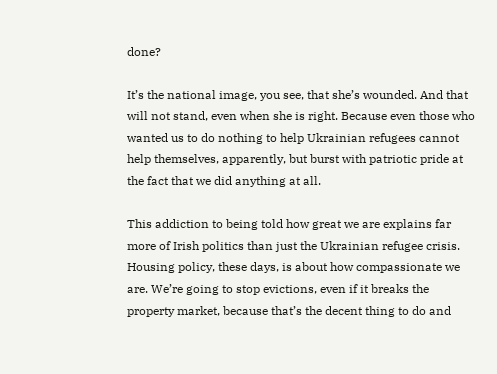done?

It’s the national image, you see, that she’s wounded. And that will not stand, even when she is right. Because even those who wanted us to do nothing to help Ukrainian refugees cannot help themselves, apparently, but burst with patriotic pride at the fact that we did anything at all.

This addiction to being told how great we are explains far more of Irish politics than just the Ukrainian refugee crisis. Housing policy, these days, is about how compassionate we are. We’re going to stop evictions, even if it breaks the property market, because that’s the decent thing to do and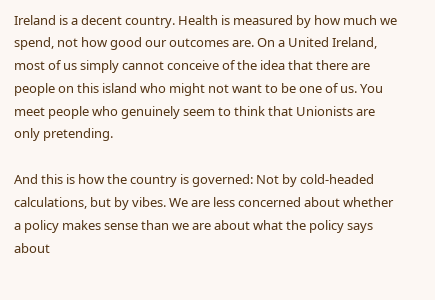Ireland is a decent country. Health is measured by how much we spend, not how good our outcomes are. On a United Ireland, most of us simply cannot conceive of the idea that there are people on this island who might not want to be one of us. You meet people who genuinely seem to think that Unionists are only pretending.

And this is how the country is governed: Not by cold-headed calculations, but by vibes. We are less concerned about whether a policy makes sense than we are about what the policy says about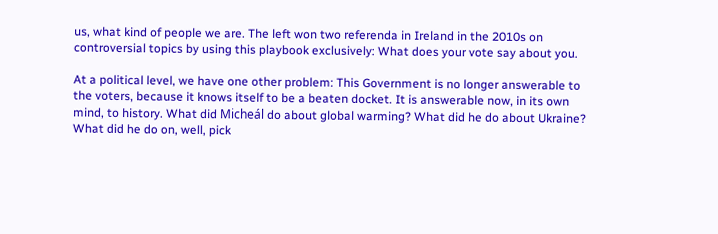us, what kind of people we are. The left won two referenda in Ireland in the 2010s on controversial topics by using this playbook exclusively: What does your vote say about you.

At a political level, we have one other problem: This Government is no longer answerable to the voters, because it knows itself to be a beaten docket. It is answerable now, in its own mind, to history. What did Micheál do about global warming? What did he do about Ukraine? What did he do on, well, pick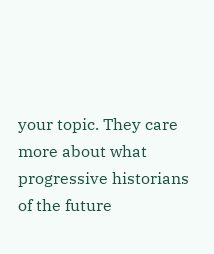your topic. They care more about what progressive historians of the future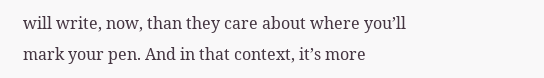will write, now, than they care about where you’ll mark your pen. And in that context, it’s more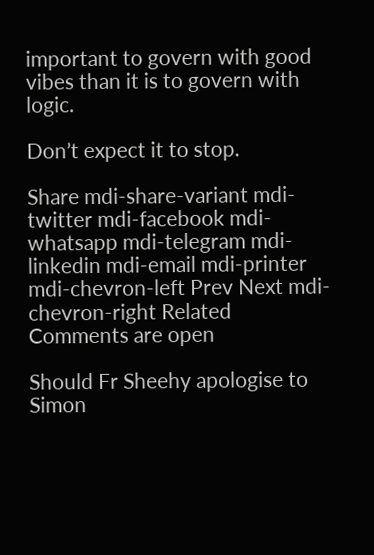important to govern with good vibes than it is to govern with logic.

Don’t expect it to stop.

Share mdi-share-variant mdi-twitter mdi-facebook mdi-whatsapp mdi-telegram mdi-linkedin mdi-email mdi-printer mdi-chevron-left Prev Next mdi-chevron-right Related
Comments are open

Should Fr Sheehy apologise to Simon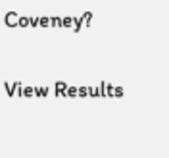Coveney?

View Results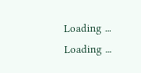Loading ... Loading ...